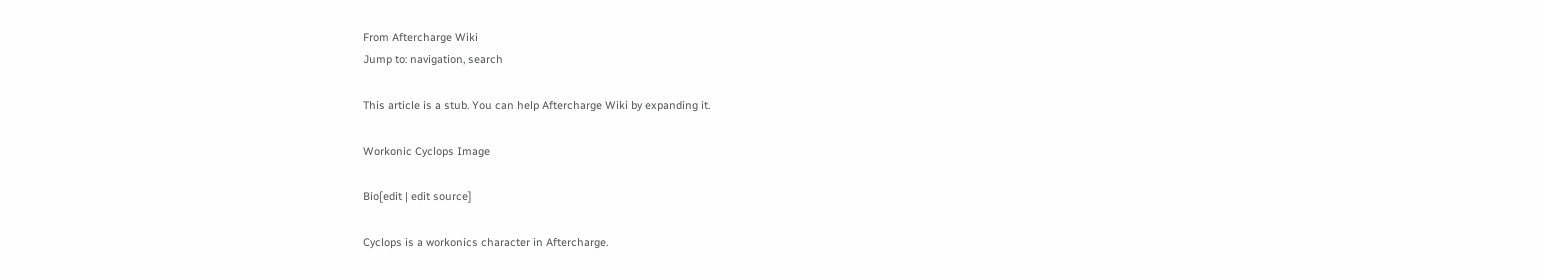From Aftercharge Wiki
Jump to: navigation, search

This article is a stub. You can help Aftercharge Wiki by expanding it.

Workonic Cyclops Image

Bio[edit | edit source]

Cyclops is a workonics character in Aftercharge.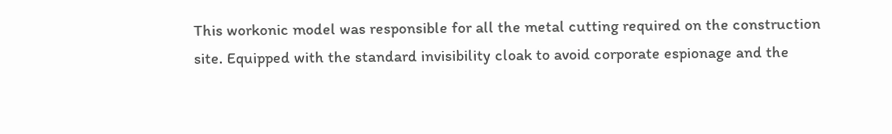This workonic model was responsible for all the metal cutting required on the construction site. Equipped with the standard invisibility cloak to avoid corporate espionage and the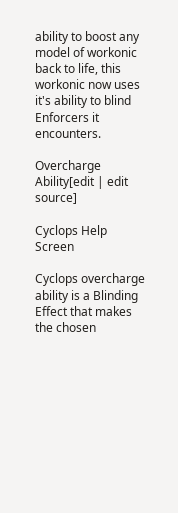ability to boost any model of workonic back to life, this workonic now uses it's ability to blind Enforcers it encounters.

Overcharge Ability[edit | edit source]

Cyclops Help Screen

Cyclops overcharge ability is a Blinding Effect that makes the chosen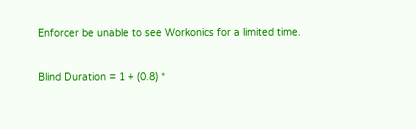Enforcer be unable to see Workonics for a limited time.

Blind Duration = 1 + (0.8) *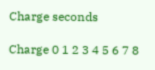Charge seconds

Charge 0 1 2 3 4 5 6 7 8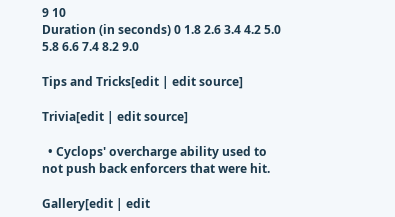9 10
Duration (in seconds) 0 1.8 2.6 3.4 4.2 5.0 5.8 6.6 7.4 8.2 9.0

Tips and Tricks[edit | edit source]

Trivia[edit | edit source]

  • Cyclops' overcharge ability used to not push back enforcers that were hit.

Gallery[edit | edit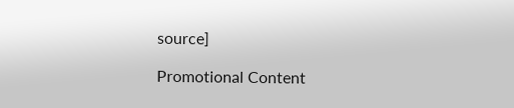source]

Promotional Content